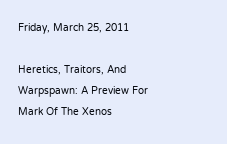Friday, March 25, 2011

Heretics, Traitors, And Warpspawn: A Preview For Mark Of The Xenos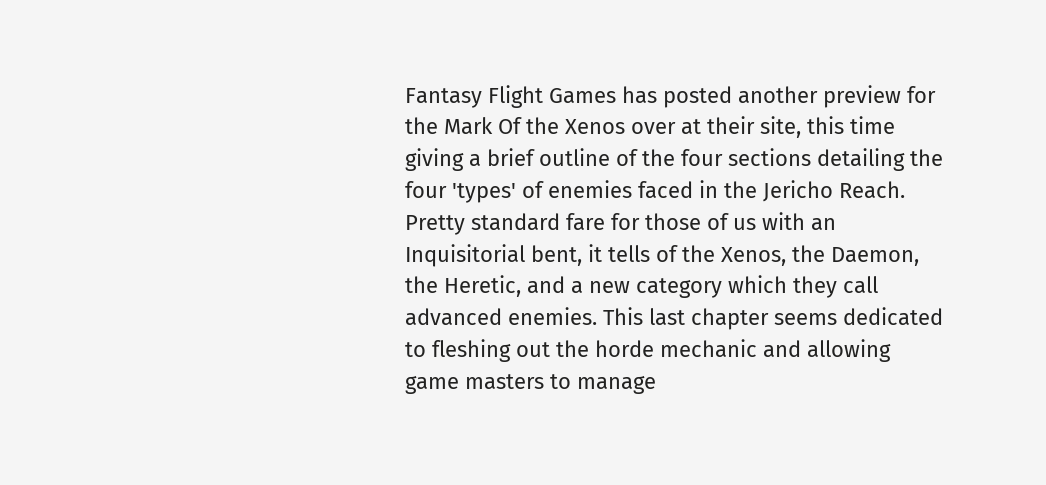Fantasy Flight Games has posted another preview for the Mark Of the Xenos over at their site, this time giving a brief outline of the four sections detailing the four 'types' of enemies faced in the Jericho Reach. Pretty standard fare for those of us with an Inquisitorial bent, it tells of the Xenos, the Daemon, the Heretic, and a new category which they call advanced enemies. This last chapter seems dedicated to fleshing out the horde mechanic and allowing game masters to manage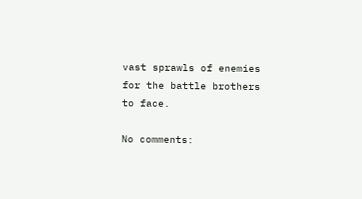vast sprawls of enemies for the battle brothers to face.

No comments: